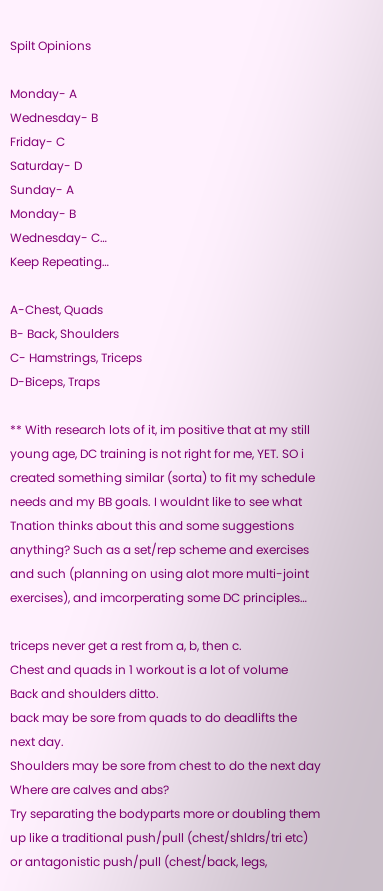Spilt Opinions

Monday- A
Wednesday- B
Friday- C
Saturday- D
Sunday- A
Monday- B
Wednesday- C…
Keep Repeating…

A-Chest, Quads
B- Back, Shoulders
C- Hamstrings, Triceps
D-Biceps, Traps

** With research lots of it, im positive that at my still young age, DC training is not right for me, YET. SO i created something similar (sorta) to fit my schedule needs and my BB goals. I wouldnt like to see what Tnation thinks about this and some suggestions anything? Such as a set/rep scheme and exercises and such (planning on using alot more multi-joint exercises), and imcorperating some DC principles…

triceps never get a rest from a, b, then c.
Chest and quads in 1 workout is a lot of volume
Back and shoulders ditto.
back may be sore from quads to do deadlifts the next day.
Shoulders may be sore from chest to do the next day
Where are calves and abs?
Try separating the bodyparts more or doubling them up like a traditional push/pull (chest/shldrs/tri etc) or antagonistic push/pull (chest/back, legs,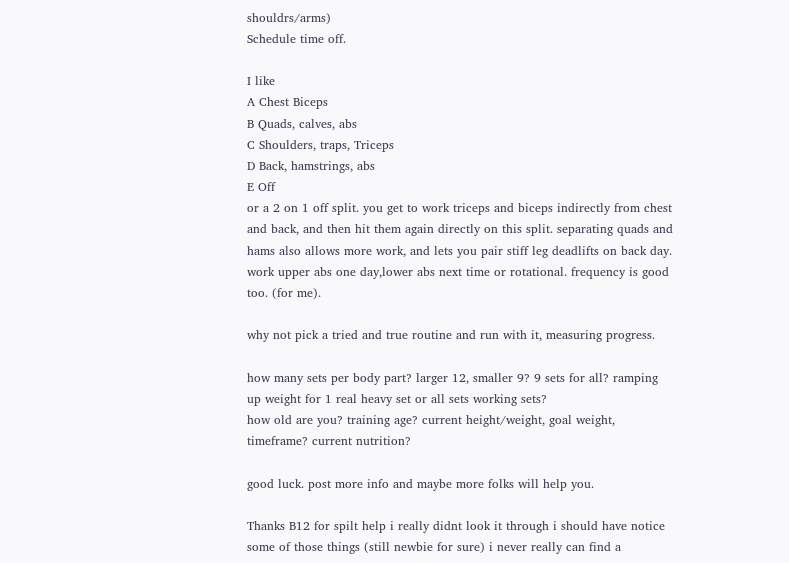shouldrs/arms)
Schedule time off.

I like
A Chest Biceps
B Quads, calves, abs
C Shoulders, traps, Triceps
D Back, hamstrings, abs
E Off
or a 2 on 1 off split. you get to work triceps and biceps indirectly from chest and back, and then hit them again directly on this split. separating quads and hams also allows more work, and lets you pair stiff leg deadlifts on back day. work upper abs one day,lower abs next time or rotational. frequency is good too. (for me).

why not pick a tried and true routine and run with it, measuring progress.

how many sets per body part? larger 12, smaller 9? 9 sets for all? ramping up weight for 1 real heavy set or all sets working sets?
how old are you? training age? current height/weight, goal weight, timeframe? current nutrition?

good luck. post more info and maybe more folks will help you.

Thanks B12 for spilt help i really didnt look it through i should have notice some of those things (still newbie for sure) i never really can find a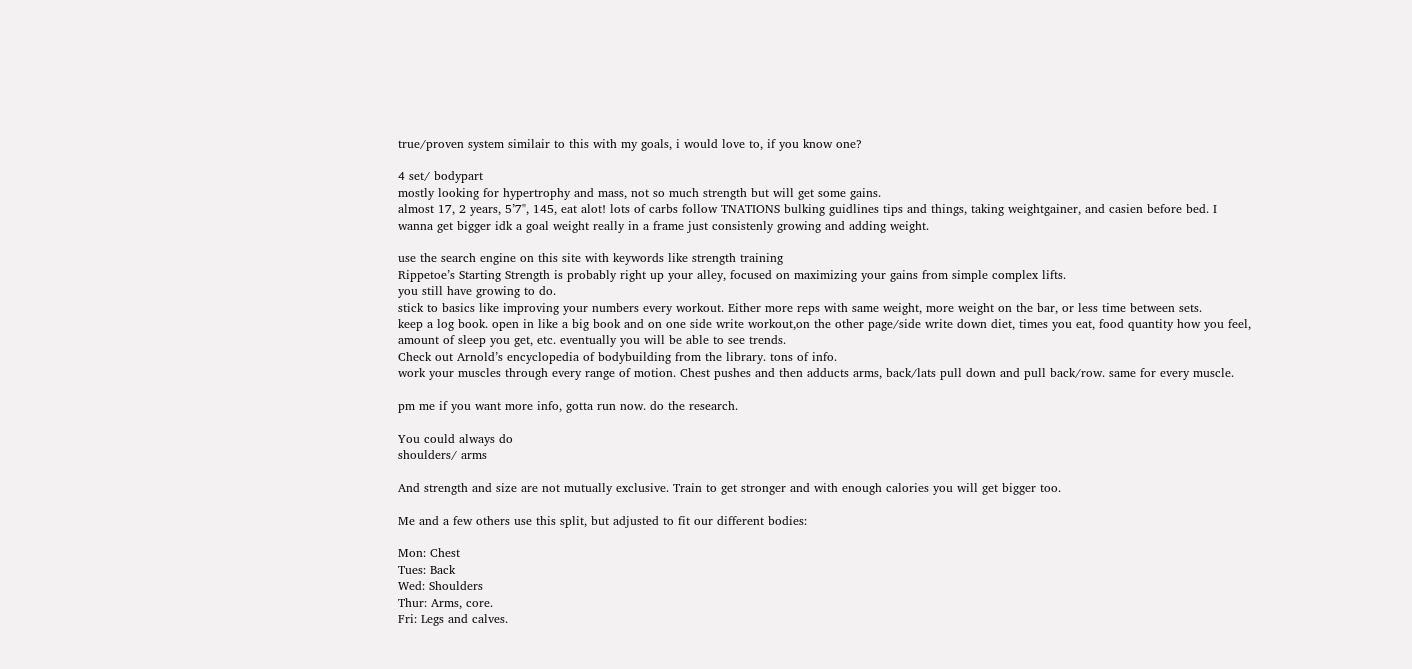true/proven system similair to this with my goals, i would love to, if you know one?

4 set/ bodypart
mostly looking for hypertrophy and mass, not so much strength but will get some gains.
almost 17, 2 years, 5’7", 145, eat alot! lots of carbs follow TNATIONS bulking guidlines tips and things, taking weightgainer, and casien before bed. I wanna get bigger idk a goal weight really in a frame just consistenly growing and adding weight.

use the search engine on this site with keywords like strength training
Rippetoe’s Starting Strength is probably right up your alley, focused on maximizing your gains from simple complex lifts.
you still have growing to do.
stick to basics like improving your numbers every workout. Either more reps with same weight, more weight on the bar, or less time between sets.
keep a log book. open in like a big book and on one side write workout,on the other page/side write down diet, times you eat, food quantity how you feel, amount of sleep you get, etc. eventually you will be able to see trends.
Check out Arnold’s encyclopedia of bodybuilding from the library. tons of info.
work your muscles through every range of motion. Chest pushes and then adducts arms, back/lats pull down and pull back/row. same for every muscle.

pm me if you want more info, gotta run now. do the research.

You could always do
shoulders/ arms

And strength and size are not mutually exclusive. Train to get stronger and with enough calories you will get bigger too.

Me and a few others use this split, but adjusted to fit our different bodies:

Mon: Chest
Tues: Back
Wed: Shoulders
Thur: Arms, core.
Fri: Legs and calves.